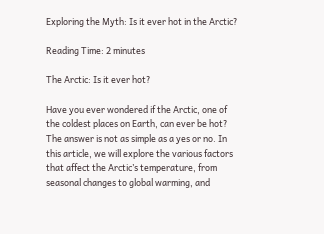Exploring the Myth: Is it ever hot in the Arctic?

Reading Time: 2 minutes

The Arctic: Is it ever hot?

Have you ever wondered if the Arctic, one of the coldest places on Earth, can ever be hot? The answer is not as simple as a yes or no. In this article, we will explore the various factors that affect the Arctic’s temperature, from seasonal changes to global warming, and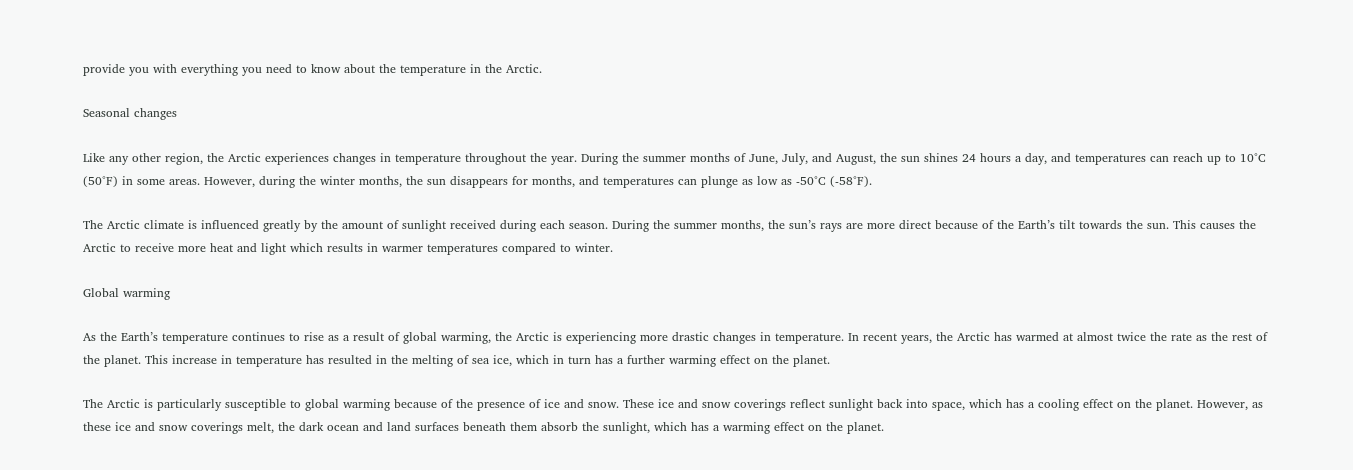provide you with everything you need to know about the temperature in the Arctic.

Seasonal changes

Like any other region, the Arctic experiences changes in temperature throughout the year. During the summer months of June, July, and August, the sun shines 24 hours a day, and temperatures can reach up to 10°C (50°F) in some areas. However, during the winter months, the sun disappears for months, and temperatures can plunge as low as -50°C (-58°F).

The Arctic climate is influenced greatly by the amount of sunlight received during each season. During the summer months, the sun’s rays are more direct because of the Earth’s tilt towards the sun. This causes the Arctic to receive more heat and light which results in warmer temperatures compared to winter.

Global warming

As the Earth’s temperature continues to rise as a result of global warming, the Arctic is experiencing more drastic changes in temperature. In recent years, the Arctic has warmed at almost twice the rate as the rest of the planet. This increase in temperature has resulted in the melting of sea ice, which in turn has a further warming effect on the planet.

The Arctic is particularly susceptible to global warming because of the presence of ice and snow. These ice and snow coverings reflect sunlight back into space, which has a cooling effect on the planet. However, as these ice and snow coverings melt, the dark ocean and land surfaces beneath them absorb the sunlight, which has a warming effect on the planet.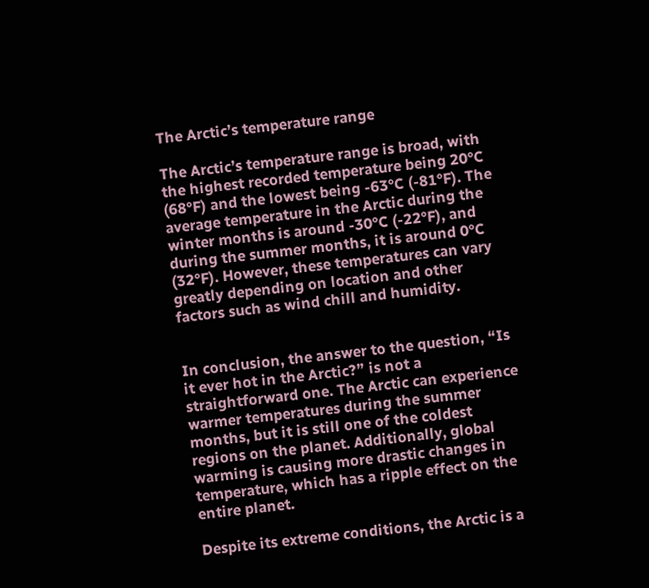The Arctic’s temperature range

The Arctic’s temperature range is broad, with the highest recorded temperature being 20°C (68°F) and the lowest being -63°C (-81°F). The average temperature in the Arctic during the winter months is around -30°C (-22°F), and during the summer months, it is around 0°C (32°F). However, these temperatures can vary greatly depending on location and other factors such as wind chill and humidity.


In conclusion, the answer to the question, “Is it ever hot in the Arctic?” is not a straightforward one. The Arctic can experience warmer temperatures during the summer months, but it is still one of the coldest regions on the planet. Additionally, global warming is causing more drastic changes in temperature, which has a ripple effect on the entire planet.

Despite its extreme conditions, the Arctic is a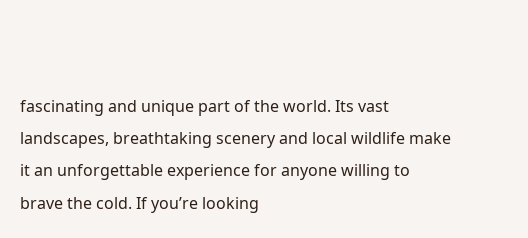fascinating and unique part of the world. Its vast landscapes, breathtaking scenery and local wildlife make it an unforgettable experience for anyone willing to brave the cold. If you’re looking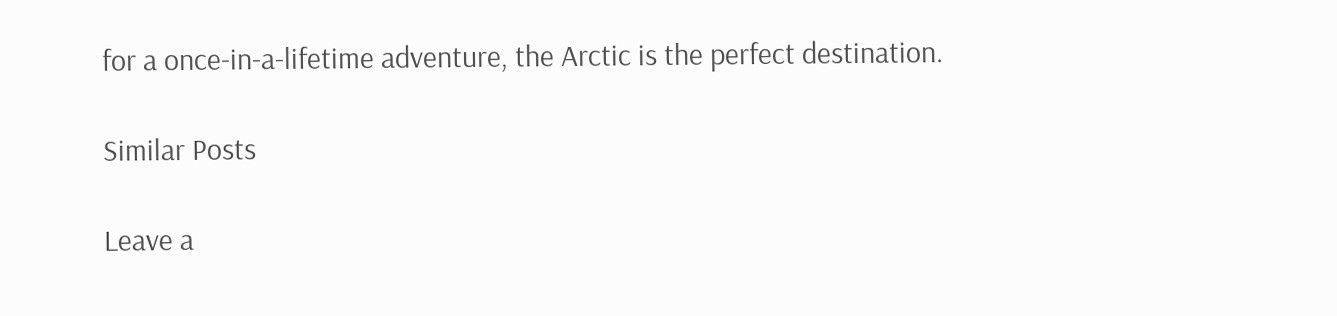for a once-in-a-lifetime adventure, the Arctic is the perfect destination.

Similar Posts

Leave a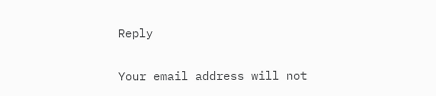Reply

Your email address will not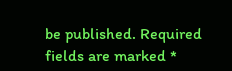be published. Required fields are marked *